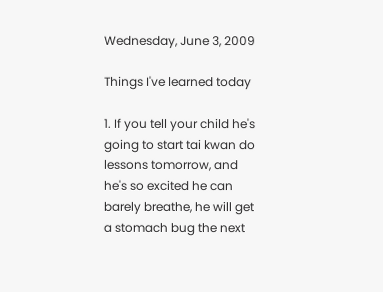Wednesday, June 3, 2009

Things I've learned today

1. If you tell your child he's going to start tai kwan do lessons tomorrow, and he's so excited he can barely breathe, he will get a stomach bug the next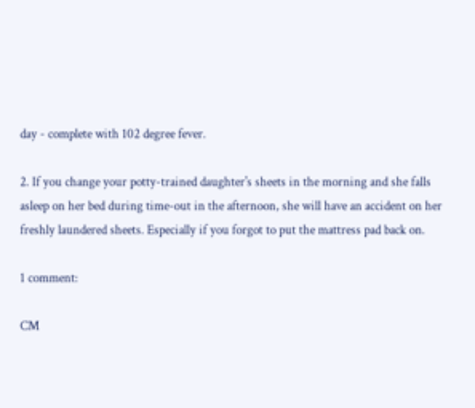day - complete with 102 degree fever.

2. If you change your potty-trained daughter's sheets in the morning and she falls asleep on her bed during time-out in the afternoon, she will have an accident on her freshly laundered sheets. Especially if you forgot to put the mattress pad back on.

1 comment:

CM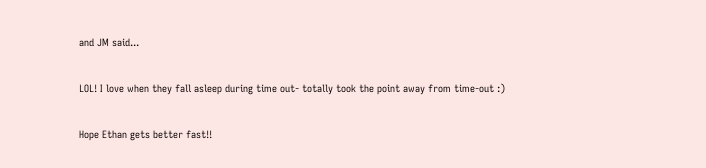and JM said...

LOL! I love when they fall asleep during time out- totally took the point away from time-out :)

Hope Ethan gets better fast!!